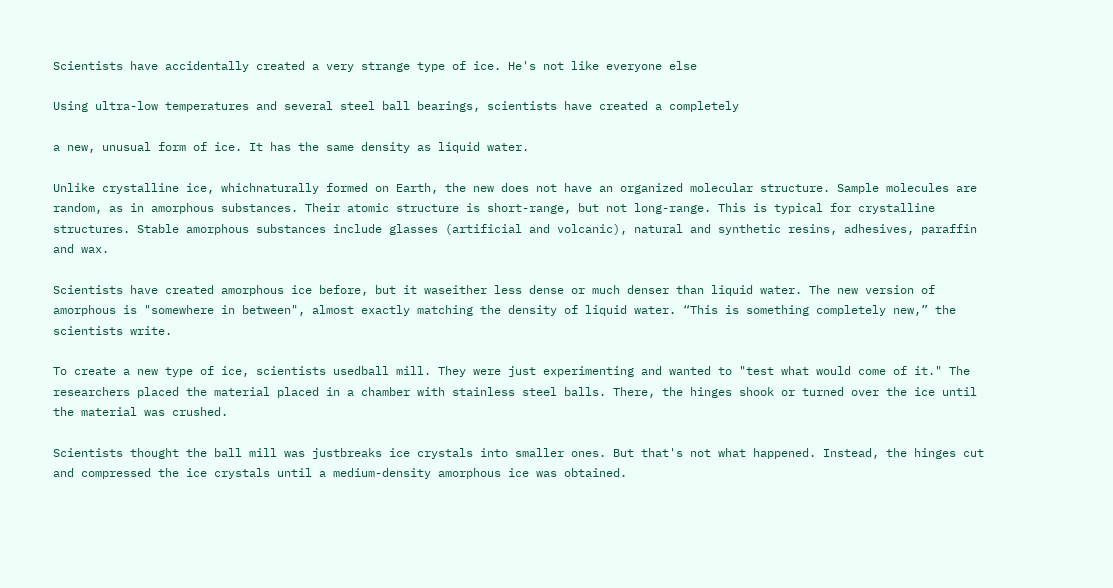Scientists have accidentally created a very strange type of ice. He's not like everyone else

Using ultra-low temperatures and several steel ball bearings, scientists have created a completely

a new, unusual form of ice. It has the same density as liquid water.

Unlike crystalline ice, whichnaturally formed on Earth, the new does not have an organized molecular structure. Sample molecules are random, as in amorphous substances. Their atomic structure is short-range, but not long-range. This is typical for crystalline structures. Stable amorphous substances include glasses (artificial and volcanic), natural and synthetic resins, adhesives, paraffin and wax.

Scientists have created amorphous ice before, but it waseither less dense or much denser than liquid water. The new version of amorphous is "somewhere in between", almost exactly matching the density of liquid water. “This is something completely new,” the scientists write.

To create a new type of ice, scientists usedball mill. They were just experimenting and wanted to "test what would come of it." The researchers placed the material placed in a chamber with stainless steel balls. There, the hinges shook or turned over the ice until the material was crushed.

Scientists thought the ball mill was justbreaks ice crystals into smaller ones. But that's not what happened. Instead, the hinges cut and compressed the ice crystals until a medium-density amorphous ice was obtained.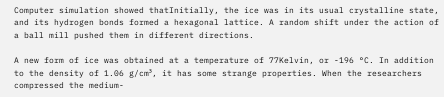Computer simulation showed thatInitially, the ice was in its usual crystalline state, and its hydrogen bonds formed a hexagonal lattice. A random shift under the action of a ball mill pushed them in different directions.

A new form of ice was obtained at a temperature of 77Kelvin, or -196 °C. In addition to the density of 1.06 g/cm³, it has some strange properties. When the researchers compressed the medium-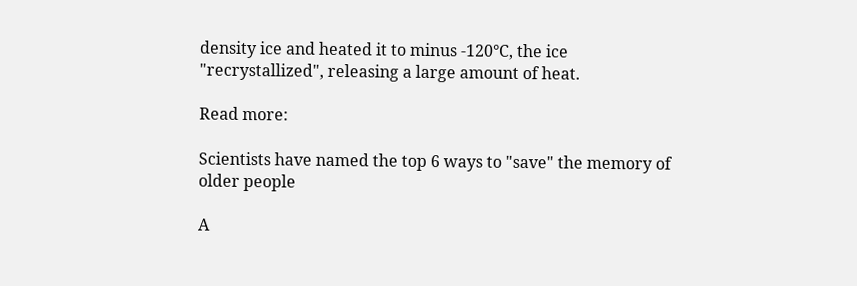density ice and heated it to minus -120°C, the ice "recrystallized", releasing a large amount of heat.

Read more:

Scientists have named the top 6 ways to "save" the memory of older people

A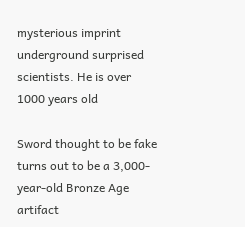mysterious imprint underground surprised scientists. He is over 1000 years old

Sword thought to be fake turns out to be a 3,000-year-old Bronze Age artifact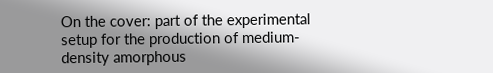On the cover: part of the experimental setup for the production of medium-density amorphous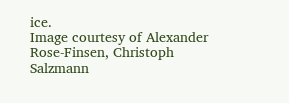ice.
Image courtesy of Alexander Rose-Finsen, Christoph Salzmann